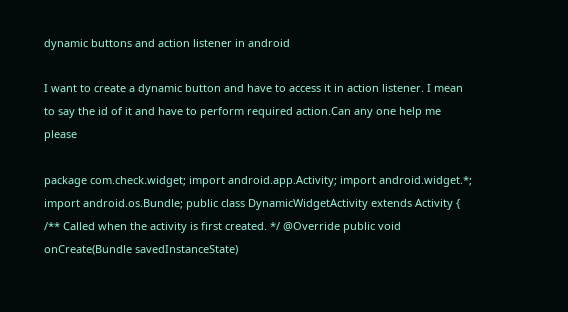dynamic buttons and action listener in android

I want to create a dynamic button and have to access it in action listener. I mean to say the id of it and have to perform required action.Can any one help me please

package com.check.widget; import android.app.Activity; import android.widget.*; import android.os.Bundle; public class DynamicWidgetActivity extends Activity { /** Called when the activity is first created. */ @Override public void onCreate(Bundle savedInstanceState)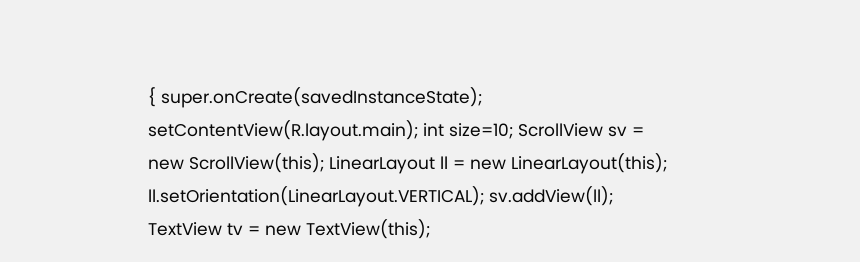{ super.onCreate(savedInstanceState); setContentView(R.layout.main); int size=10; ScrollView sv = new ScrollView(this); LinearLayout ll = new LinearLayout(this); ll.setOrientation(LinearLayout.VERTICAL); sv.addView(ll); TextView tv = new TextView(this);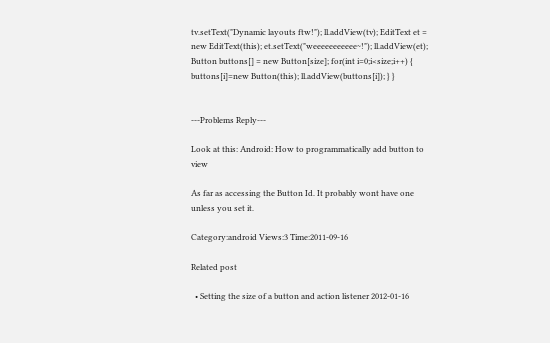tv.setText("Dynamic layouts ftw!"); ll.addView(tv); EditText et = new EditText(this); et.setText("weeeeeeeeeee~!"); ll.addView(et); Button buttons[] = new Button[size]; for(int i=0;i<size;i++) { buttons[i]=new Button(this); ll.addView(buttons[i]); } }


---Problems Reply---

Look at this: Android: How to programmatically add button to view

As far as accessing the Button Id. It probably wont have one unless you set it.

Category:android Views:3 Time:2011-09-16

Related post

  • Setting the size of a button and action listener 2012-01-16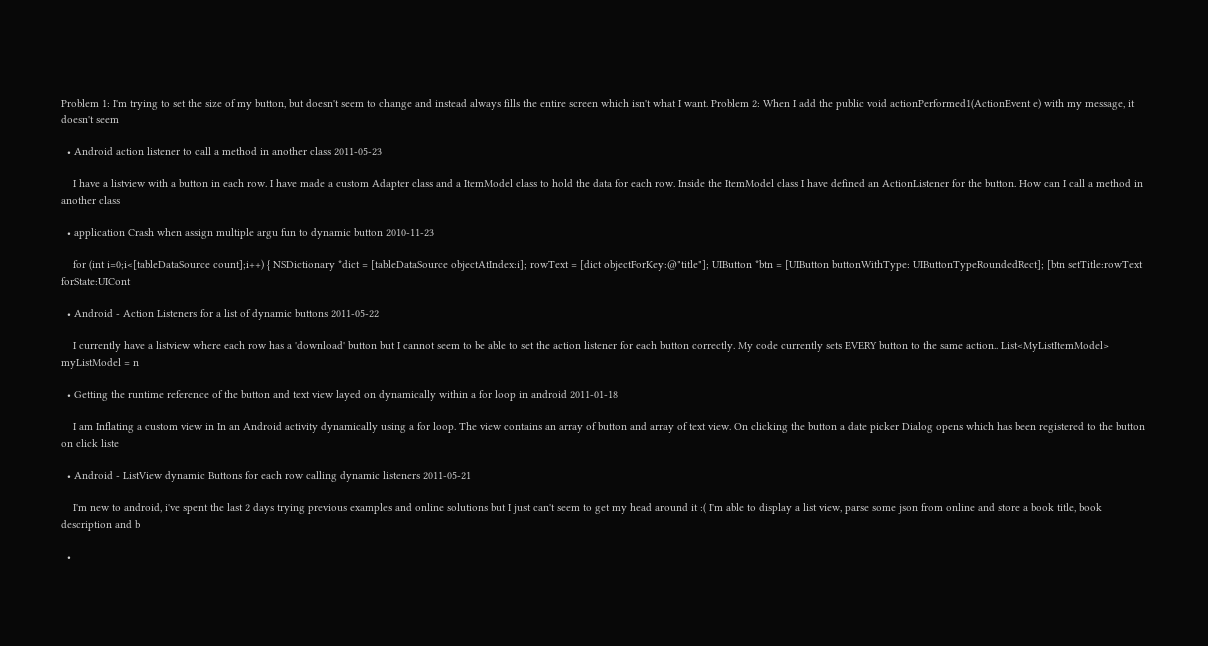Problem 1: I'm trying to set the size of my button, but doesn't seem to change and instead always fills the entire screen which isn't what I want. Problem 2: When I add the public void actionPerformed1(ActionEvent e) with my message, it doesn't seem

  • Android action listener to call a method in another class 2011-05-23

    I have a listview with a button in each row. I have made a custom Adapter class and a ItemModel class to hold the data for each row. Inside the ItemModel class I have defined an ActionListener for the button. How can I call a method in another class

  • application Crash when assign multiple argu fun to dynamic button 2010-11-23

    for (int i=0;i<[tableDataSource count];i++) { NSDictionary *dict = [tableDataSource objectAtIndex:i]; rowText = [dict objectForKey:@"title"]; UIButton *btn = [UIButton buttonWithType: UIButtonTypeRoundedRect]; [btn setTitle:rowText forState:UICont

  • Android - Action Listeners for a list of dynamic buttons 2011-05-22

    I currently have a listview where each row has a 'download' button but I cannot seem to be able to set the action listener for each button correctly. My code currently sets EVERY button to the same action.. List<MyListItemModel> myListModel = n

  • Getting the runtime reference of the button and text view layed on dynamically within a for loop in android 2011-01-18

    I am Inflating a custom view in In an Android activity dynamically using a for loop. The view contains an array of button and array of text view. On clicking the button a date picker Dialog opens which has been registered to the button on click liste

  • Android - ListView dynamic Buttons for each row calling dynamic listeners 2011-05-21

    I'm new to android, i've spent the last 2 days trying previous examples and online solutions but I just can't seem to get my head around it :( I'm able to display a list view, parse some json from online and store a book title, book description and b

  •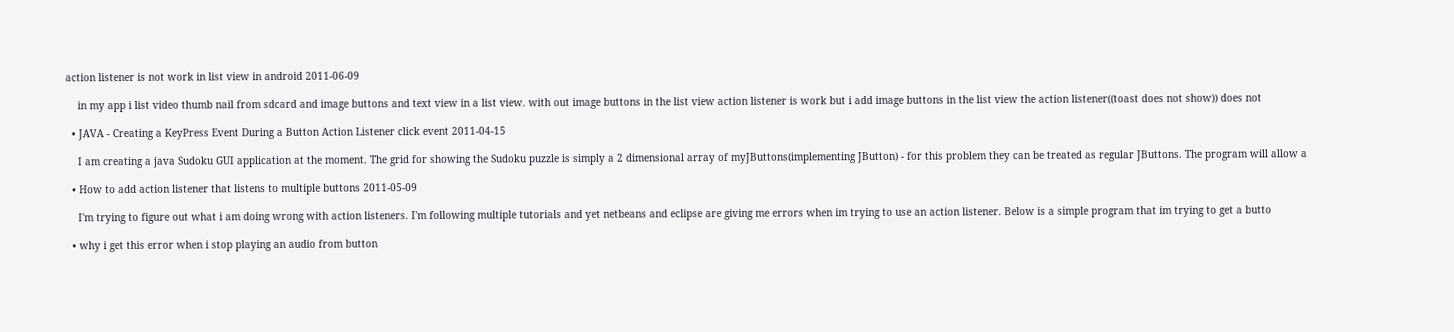action listener is not work in list view in android 2011-06-09

    in my app i list video thumb nail from sdcard and image buttons and text view in a list view. with out image buttons in the list view action listener is work but i add image buttons in the list view the action listener((toast does not show)) does not

  • JAVA - Creating a KeyPress Event During a Button Action Listener click event 2011-04-15

    I am creating a java Sudoku GUI application at the moment. The grid for showing the Sudoku puzzle is simply a 2 dimensional array of myJButtons(implementing JButton) - for this problem they can be treated as regular JButtons. The program will allow a

  • How to add action listener that listens to multiple buttons 2011-05-09

    I'm trying to figure out what i am doing wrong with action listeners. I'm following multiple tutorials and yet netbeans and eclipse are giving me errors when im trying to use an action listener. Below is a simple program that im trying to get a butto

  • why i get this error when i stop playing an audio from button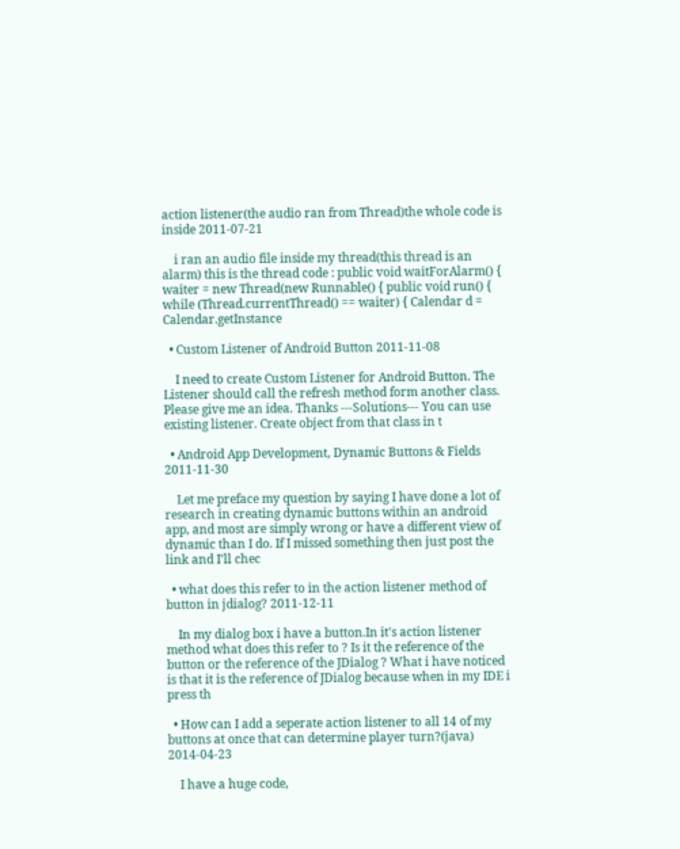action listener(the audio ran from Thread)the whole code is inside 2011-07-21

    i ran an audio file inside my thread(this thread is an alarm) this is the thread code : public void waitForAlarm() { waiter = new Thread(new Runnable() { public void run() { while (Thread.currentThread() == waiter) { Calendar d = Calendar.getInstance

  • Custom Listener of Android Button 2011-11-08

    I need to create Custom Listener for Android Button. The Listener should call the refresh method form another class. Please give me an idea. Thanks ---Solutions--- You can use existing listener. Create object from that class in t

  • Android App Development, Dynamic Buttons & Fields 2011-11-30

    Let me preface my question by saying I have done a lot of research in creating dynamic buttons within an android app, and most are simply wrong or have a different view of dynamic than I do. If I missed something then just post the link and I'll chec

  • what does this refer to in the action listener method of button in jdialog? 2011-12-11

    In my dialog box i have a button.In it's action listener method what does this refer to ? Is it the reference of the button or the reference of the JDialog ? What i have noticed is that it is the reference of JDialog because when in my IDE i press th

  • How can I add a seperate action listener to all 14 of my buttons at once that can determine player turn?(java) 2014-04-23

    I have a huge code,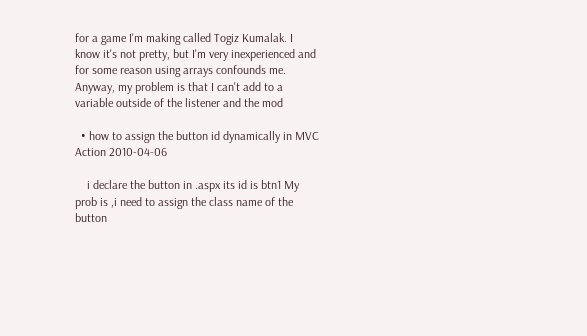for a game I'm making called Togiz Kumalak. I know it's not pretty, but I'm very inexperienced and for some reason using arrays confounds me. Anyway, my problem is that I can't add to a variable outside of the listener and the mod

  • how to assign the button id dynamically in MVC Action 2010-04-06

    i declare the button in .aspx its id is btn1 My prob is ,i need to assign the class name of the button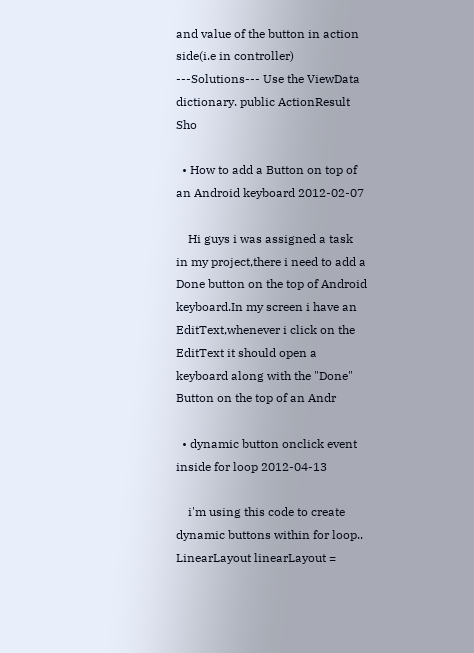and value of the button in action side(i.e in controller) ---Solutions--- Use the ViewData dictionary. public ActionResult Sho

  • How to add a Button on top of an Android keyboard 2012-02-07

    Hi guys i was assigned a task in my project,there i need to add a Done button on the top of Android keyboard.In my screen i have an EditText,whenever i click on the EditText it should open a keyboard along with the "Done" Button on the top of an Andr

  • dynamic button onclick event inside for loop 2012-04-13

    i'm using this code to create dynamic buttons within for loop.. LinearLayout linearLayout =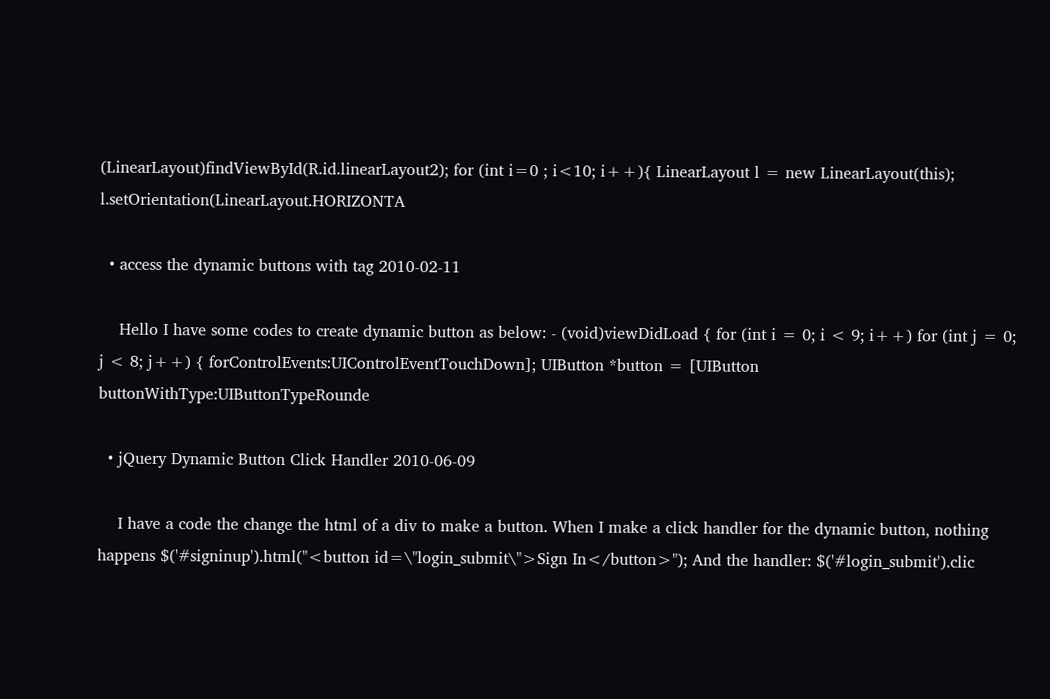(LinearLayout)findViewById(R.id.linearLayout2); for (int i=0 ; i<10; i++){ LinearLayout l = new LinearLayout(this); l.setOrientation(LinearLayout.HORIZONTA

  • access the dynamic buttons with tag 2010-02-11

    Hello I have some codes to create dynamic button as below: - (void)viewDidLoad { for (int i = 0; i < 9; i++) for (int j = 0; j < 8; j++) { forControlEvents:UIControlEventTouchDown]; UIButton *button = [UIButton buttonWithType:UIButtonTypeRounde

  • jQuery Dynamic Button Click Handler 2010-06-09

    I have a code the change the html of a div to make a button. When I make a click handler for the dynamic button, nothing happens $('#signinup').html("<button id=\"login_submit\">Sign In</button>"); And the handler: $('#login_submit').clic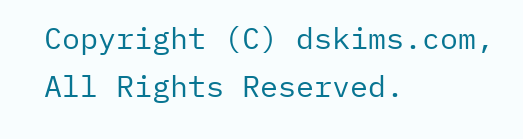Copyright (C) dskims.com, All Rights Reserved.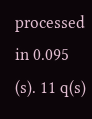processed in 0.095 (s). 11 q(s)